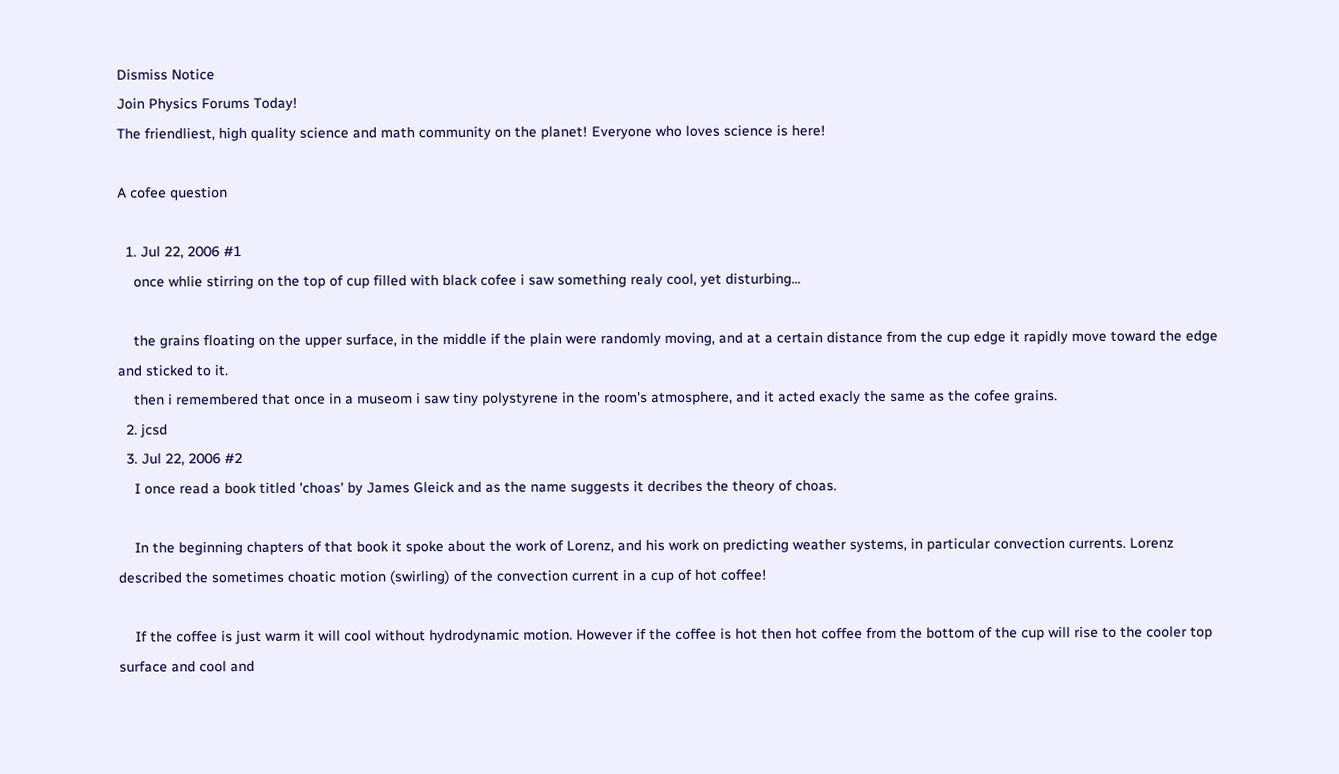Dismiss Notice
Join Physics Forums Today!
The friendliest, high quality science and math community on the planet! Everyone who loves science is here!

A cofee question

  1. Jul 22, 2006 #1
    once whlie stirring on the top of cup filled with black cofee i saw something realy cool, yet disturbing...

    the grains floating on the upper surface, in the middle if the plain were randomly moving, and at a certain distance from the cup edge it rapidly move toward the edge and sticked to it.
    then i remembered that once in a museom i saw tiny polystyrene in the room's atmosphere, and it acted exacly the same as the cofee grains.
  2. jcsd
  3. Jul 22, 2006 #2
    I once read a book titled 'choas' by James Gleick and as the name suggests it decribes the theory of choas.

    In the beginning chapters of that book it spoke about the work of Lorenz, and his work on predicting weather systems, in particular convection currents. Lorenz described the sometimes choatic motion (swirling) of the convection current in a cup of hot coffee!

    If the coffee is just warm it will cool without hydrodynamic motion. However if the coffee is hot then hot coffee from the bottom of the cup will rise to the cooler top surface and cool and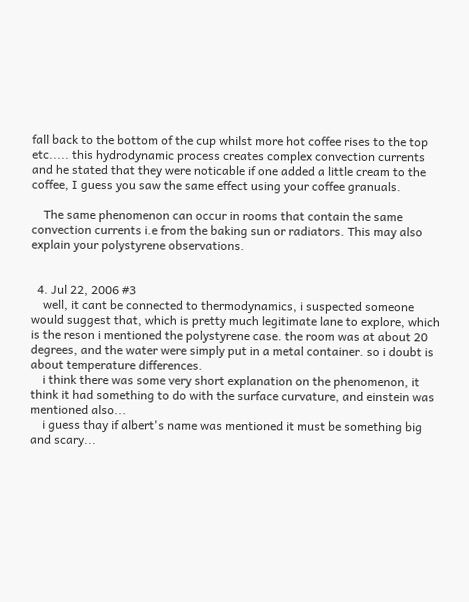fall back to the bottom of the cup whilst more hot coffee rises to the top etc..... this hydrodynamic process creates complex convection currents and he stated that they were noticable if one added a little cream to the coffee, I guess you saw the same effect using your coffee granuals.

    The same phenomenon can occur in rooms that contain the same convection currents i.e from the baking sun or radiators. This may also explain your polystyrene observations.


  4. Jul 22, 2006 #3
    well, it cant be connected to thermodynamics, i suspected someone would suggest that, which is pretty much legitimate lane to explore, which is the reson i mentioned the polystyrene case. the room was at about 20 degrees, and the water were simply put in a metal container. so i doubt is about temperature differences.
    i think there was some very short explanation on the phenomenon, it think it had something to do with the surface curvature, and einstein was mentioned also...
    i guess thay if albert's name was mentioned it must be something big and scary...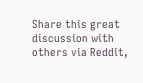Share this great discussion with others via Reddit,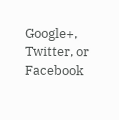Google+, Twitter, or Facebook